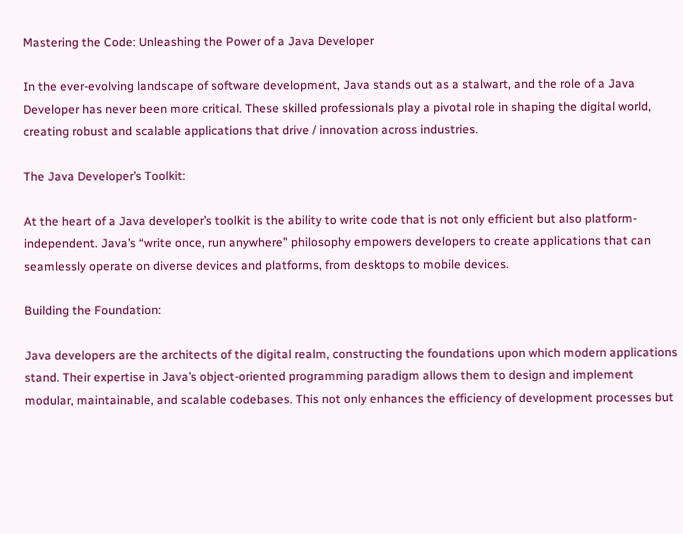Mastering the Code: Unleashing the Power of a Java Developer

In the ever-evolving landscape of software development, Java stands out as a stalwart, and the role of a Java Developer has never been more critical. These skilled professionals play a pivotal role in shaping the digital world, creating robust and scalable applications that drive / innovation across industries.

The Java Developer’s Toolkit:

At the heart of a Java developer’s toolkit is the ability to write code that is not only efficient but also platform-independent. Java’s “write once, run anywhere” philosophy empowers developers to create applications that can seamlessly operate on diverse devices and platforms, from desktops to mobile devices.

Building the Foundation:

Java developers are the architects of the digital realm, constructing the foundations upon which modern applications stand. Their expertise in Java’s object-oriented programming paradigm allows them to design and implement modular, maintainable, and scalable codebases. This not only enhances the efficiency of development processes but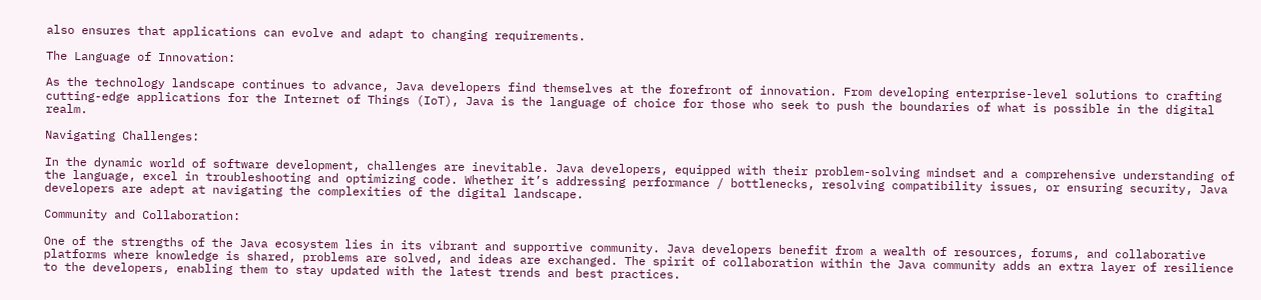also ensures that applications can evolve and adapt to changing requirements.

The Language of Innovation:

As the technology landscape continues to advance, Java developers find themselves at the forefront of innovation. From developing enterprise-level solutions to crafting cutting-edge applications for the Internet of Things (IoT), Java is the language of choice for those who seek to push the boundaries of what is possible in the digital realm.

Navigating Challenges:

In the dynamic world of software development, challenges are inevitable. Java developers, equipped with their problem-solving mindset and a comprehensive understanding of the language, excel in troubleshooting and optimizing code. Whether it’s addressing performance / bottlenecks, resolving compatibility issues, or ensuring security, Java developers are adept at navigating the complexities of the digital landscape.

Community and Collaboration:

One of the strengths of the Java ecosystem lies in its vibrant and supportive community. Java developers benefit from a wealth of resources, forums, and collaborative platforms where knowledge is shared, problems are solved, and ideas are exchanged. The spirit of collaboration within the Java community adds an extra layer of resilience to the developers, enabling them to stay updated with the latest trends and best practices.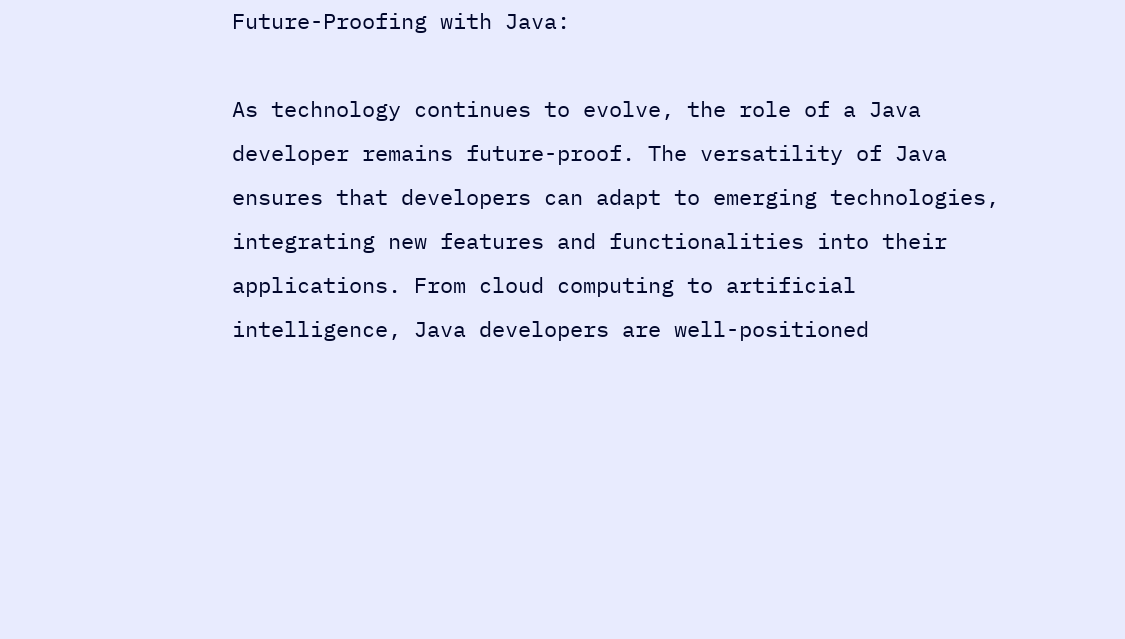Future-Proofing with Java:

As technology continues to evolve, the role of a Java developer remains future-proof. The versatility of Java ensures that developers can adapt to emerging technologies, integrating new features and functionalities into their applications. From cloud computing to artificial intelligence, Java developers are well-positioned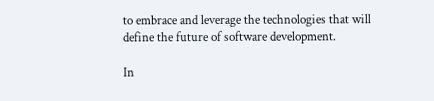to embrace and leverage the technologies that will define the future of software development.

In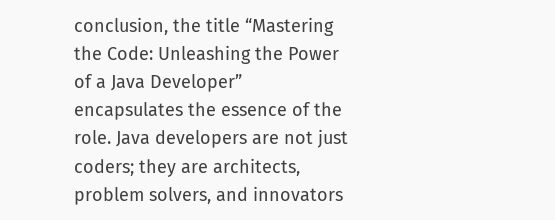conclusion, the title “Mastering the Code: Unleashing the Power of a Java Developer” encapsulates the essence of the role. Java developers are not just coders; they are architects, problem solvers, and innovators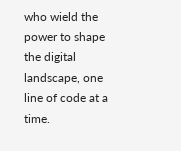who wield the power to shape the digital landscape, one line of code at a time.